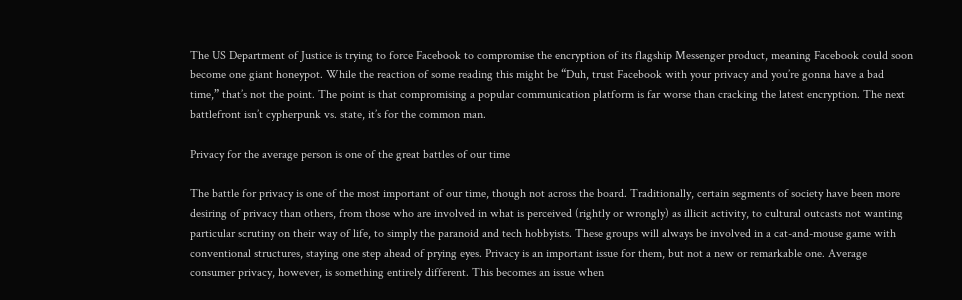The US Department of Justice is trying to force Facebook to compromise the encryption of its flagship Messenger product, meaning Facebook could soon become one giant honeypot. While the reaction of some reading this might be “Duh, trust Facebook with your privacy and you’re gonna have a bad time,” that’s not the point. The point is that compromising a popular communication platform is far worse than cracking the latest encryption. The next battlefront isn’t cypherpunk vs. state, it’s for the common man.

Privacy for the average person is one of the great battles of our time

The battle for privacy is one of the most important of our time, though not across the board. Traditionally, certain segments of society have been more desiring of privacy than others, from those who are involved in what is perceived (rightly or wrongly) as illicit activity, to cultural outcasts not wanting particular scrutiny on their way of life, to simply the paranoid and tech hobbyists. These groups will always be involved in a cat-and-mouse game with conventional structures, staying one step ahead of prying eyes. Privacy is an important issue for them, but not a new or remarkable one. Average consumer privacy, however, is something entirely different. This becomes an issue when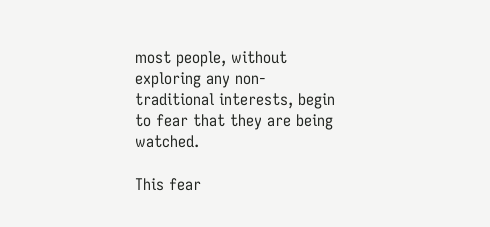most people, without exploring any non-traditional interests, begin to fear that they are being watched.

This fear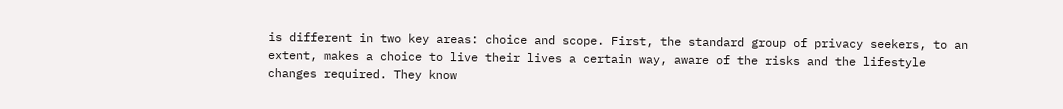is different in two key areas: choice and scope. First, the standard group of privacy seekers, to an extent, makes a choice to live their lives a certain way, aware of the risks and the lifestyle changes required. They know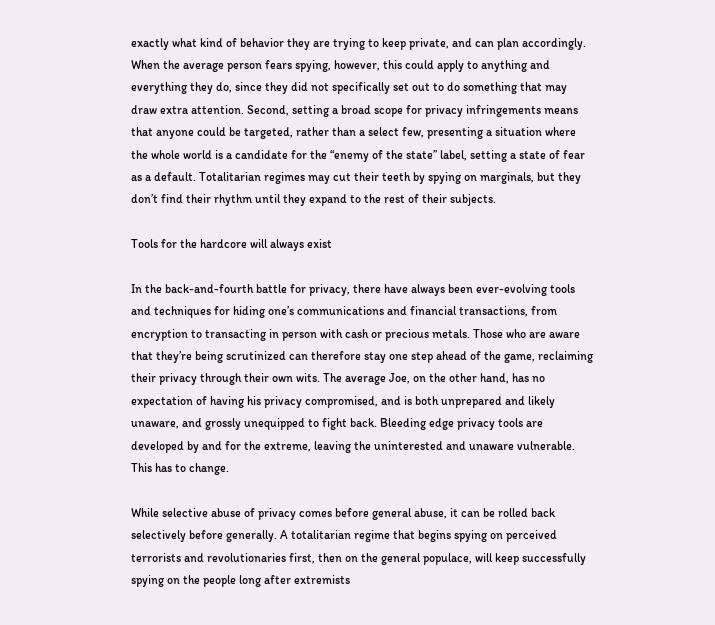exactly what kind of behavior they are trying to keep private, and can plan accordingly. When the average person fears spying, however, this could apply to anything and everything they do, since they did not specifically set out to do something that may draw extra attention. Second, setting a broad scope for privacy infringements means that anyone could be targeted, rather than a select few, presenting a situation where the whole world is a candidate for the “enemy of the state” label, setting a state of fear as a default. Totalitarian regimes may cut their teeth by spying on marginals, but they don’t find their rhythm until they expand to the rest of their subjects.

Tools for the hardcore will always exist

In the back-and-fourth battle for privacy, there have always been ever-evolving tools and techniques for hiding one’s communications and financial transactions, from encryption to transacting in person with cash or precious metals. Those who are aware that they’re being scrutinized can therefore stay one step ahead of the game, reclaiming their privacy through their own wits. The average Joe, on the other hand, has no expectation of having his privacy compromised, and is both unprepared and likely unaware, and grossly unequipped to fight back. Bleeding edge privacy tools are developed by and for the extreme, leaving the uninterested and unaware vulnerable. This has to change.

While selective abuse of privacy comes before general abuse, it can be rolled back selectively before generally. A totalitarian regime that begins spying on perceived terrorists and revolutionaries first, then on the general populace, will keep successfully spying on the people long after extremists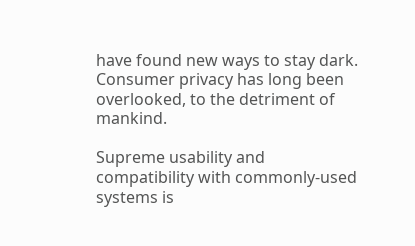have found new ways to stay dark. Consumer privacy has long been overlooked, to the detriment of mankind.

Supreme usability and compatibility with commonly-used systems is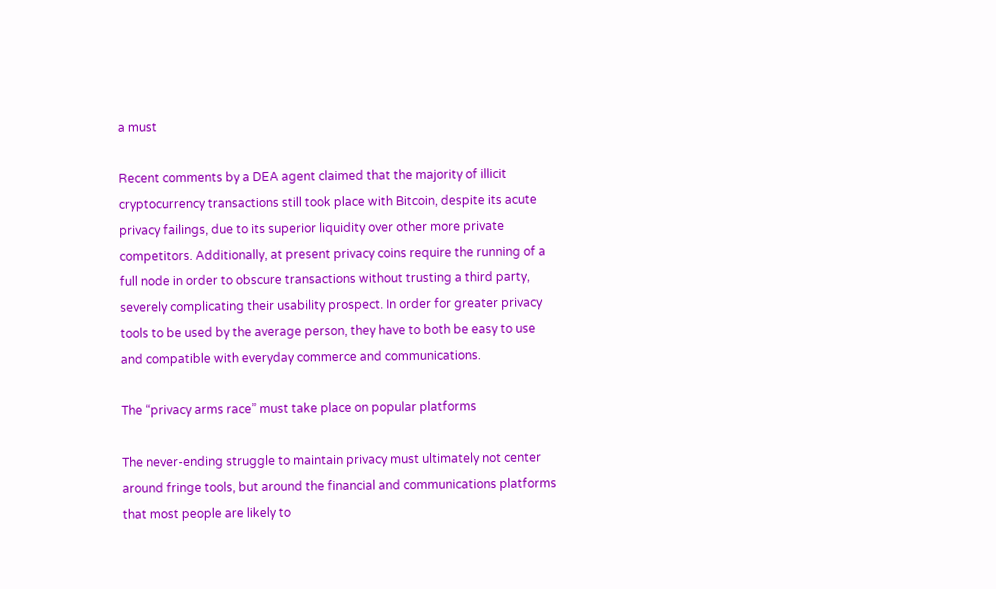a must

Recent comments by a DEA agent claimed that the majority of illicit cryptocurrency transactions still took place with Bitcoin, despite its acute privacy failings, due to its superior liquidity over other more private competitors. Additionally, at present privacy coins require the running of a full node in order to obscure transactions without trusting a third party, severely complicating their usability prospect. In order for greater privacy tools to be used by the average person, they have to both be easy to use and compatible with everyday commerce and communications.

The “privacy arms race” must take place on popular platforms

The never-ending struggle to maintain privacy must ultimately not center around fringe tools, but around the financial and communications platforms that most people are likely to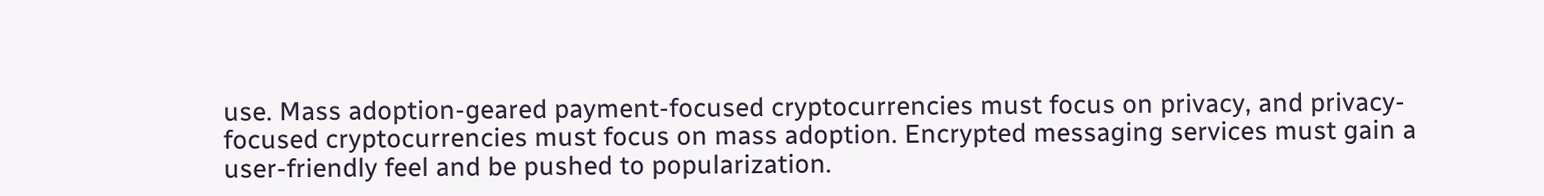use. Mass adoption-geared payment-focused cryptocurrencies must focus on privacy, and privacy-focused cryptocurrencies must focus on mass adoption. Encrypted messaging services must gain a user-friendly feel and be pushed to popularization.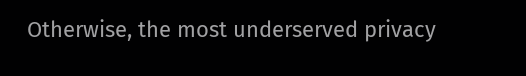Otherwise, the most underserved privacy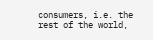consumers, i.e. the rest of the world,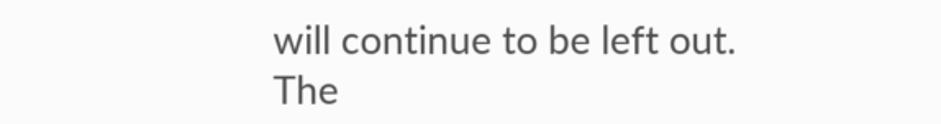will continue to be left out. The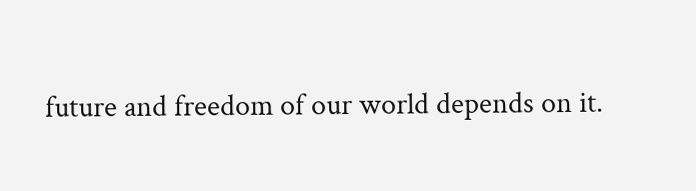future and freedom of our world depends on it.